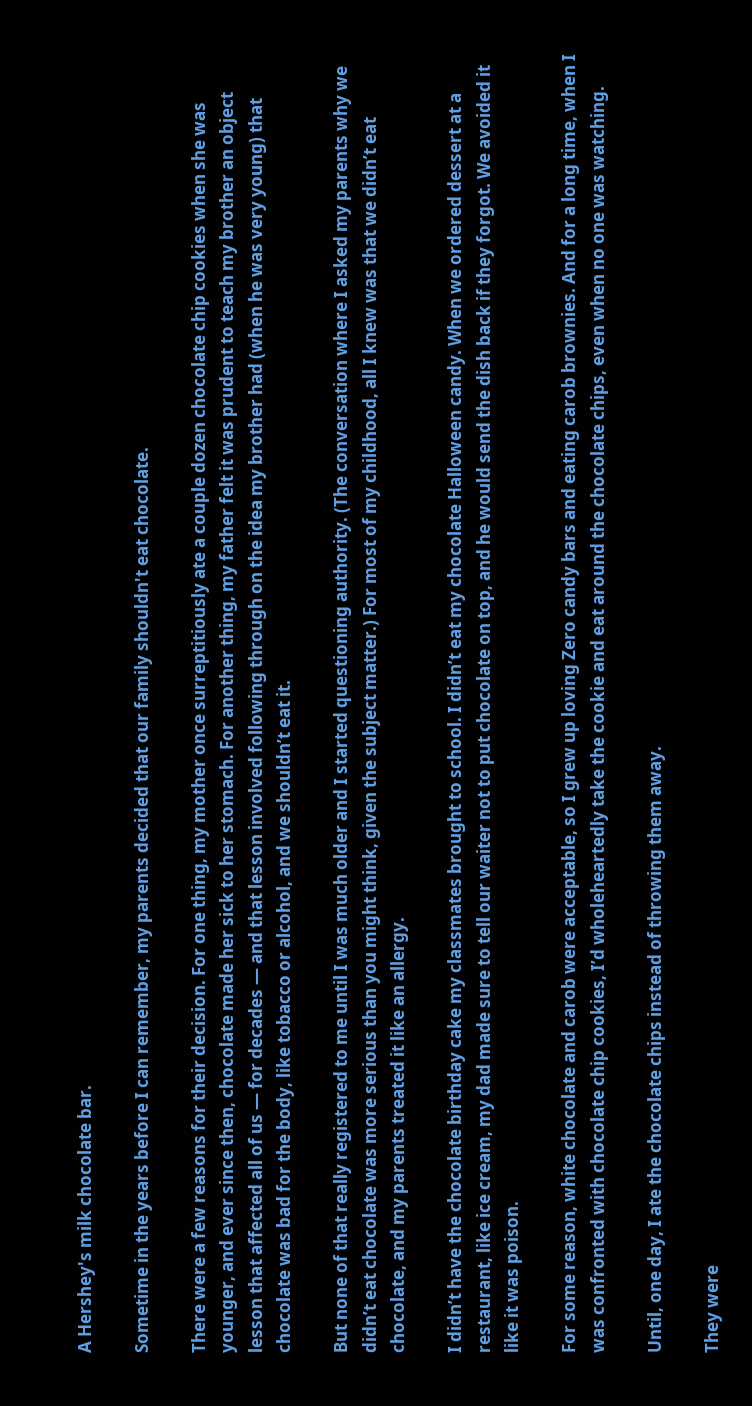A Hershey's milk chocolate bar.

Sometime in the years before I can remember, my parents decided that our family shouldn't eat chocolate.

There were a few reasons for their decision. For one thing, my mother once surreptitiously ate a couple dozen chocolate chip cookies when she was younger, and ever since then, chocolate made her sick to her stomach. For another thing, my father felt it was prudent to teach my brother an object lesson that affected all of us — for decades — and that lesson involved following through on the idea my brother had (when he was very young) that chocolate was bad for the body, like tobacco or alcohol, and we shouldn’t eat it.

But none of that really registered to me until I was much older and I started questioning authority. (The conversation where I asked my parents why we didn’t eat chocolate was more serious than you might think, given the subject matter.) For most of my childhood, all I knew was that we didn’t eat chocolate, and my parents treated it like an allergy.

I didn’t have the chocolate birthday cake my classmates brought to school. I didn’t eat my chocolate Halloween candy. When we ordered dessert at a restaurant, like ice cream, my dad made sure to tell our waiter not to put chocolate on top, and he would send the dish back if they forgot. We avoided it like it was poison.

For some reason, white chocolate and carob were acceptable, so I grew up loving Zero candy bars and eating carob brownies. And for a long time, when I was confronted with chocolate chip cookies, I’d wholeheartedly take the cookie and eat around the chocolate chips, even when no one was watching.

Until, one day, I ate the chocolate chips instead of throwing them away.

They were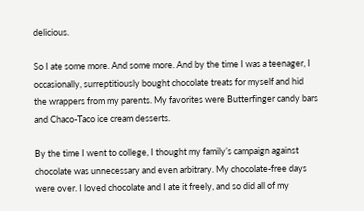delicious.

So I ate some more. And some more. And by the time I was a teenager, I occasionally, surreptitiously bought chocolate treats for myself and hid the wrappers from my parents. My favorites were Butterfinger candy bars and Chaco-Taco ice cream desserts.

By the time I went to college, I thought my family’s campaign against chocolate was unnecessary and even arbitrary. My chocolate-free days were over. I loved chocolate and I ate it freely, and so did all of my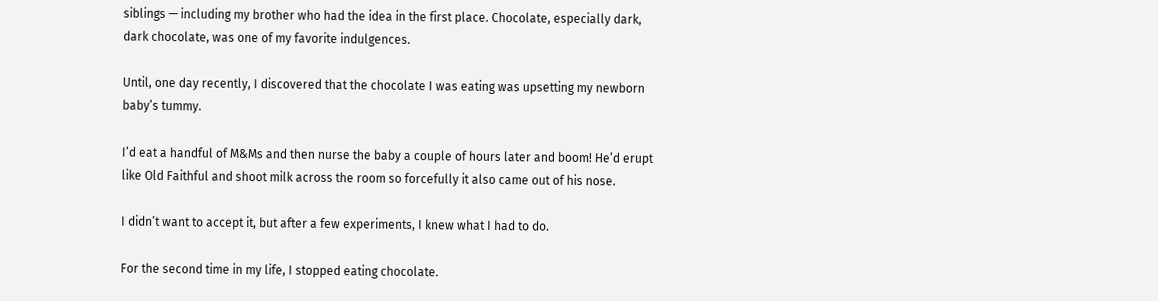siblings — including my brother who had the idea in the first place. Chocolate, especially dark, dark chocolate, was one of my favorite indulgences.

Until, one day recently, I discovered that the chocolate I was eating was upsetting my newborn baby’s tummy.

I’d eat a handful of M&Ms and then nurse the baby a couple of hours later and boom! He’d erupt like Old Faithful and shoot milk across the room so forcefully it also came out of his nose.

I didn’t want to accept it, but after a few experiments, I knew what I had to do.

For the second time in my life, I stopped eating chocolate.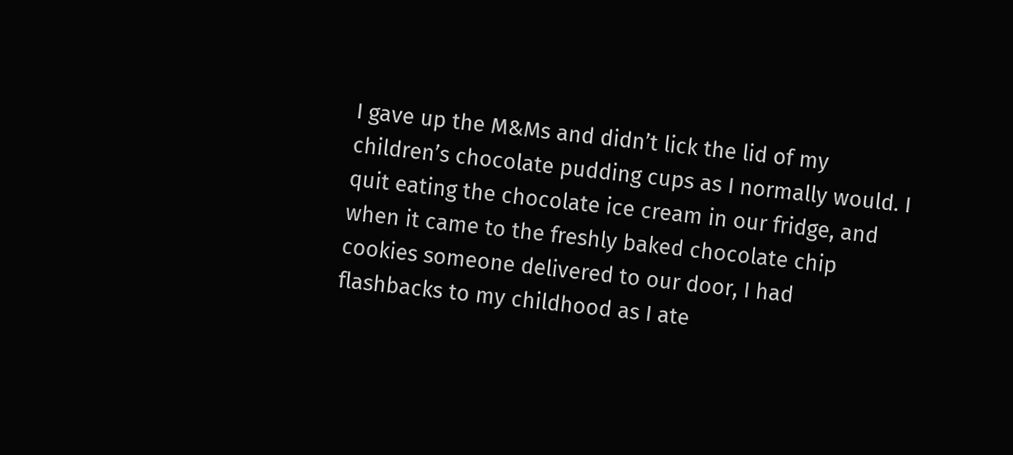I gave up the M&Ms and didn’t lick the lid of my children’s chocolate pudding cups as I normally would. I quit eating the chocolate ice cream in our fridge, and when it came to the freshly baked chocolate chip cookies someone delivered to our door, I had flashbacks to my childhood as I ate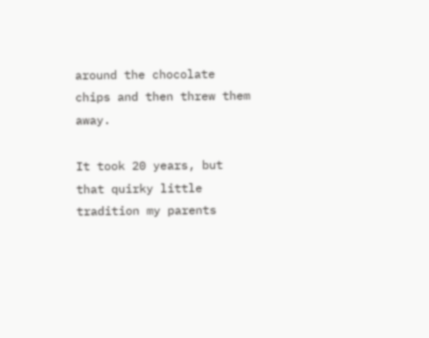around the chocolate chips and then threw them away.

It took 20 years, but that quirky little tradition my parents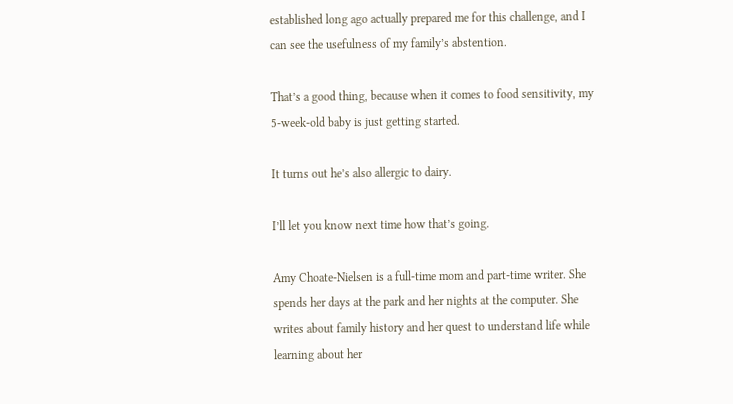established long ago actually prepared me for this challenge, and I can see the usefulness of my family’s abstention.

That’s a good thing, because when it comes to food sensitivity, my 5-week-old baby is just getting started.

It turns out he’s also allergic to dairy.

I’ll let you know next time how that’s going.

Amy Choate-Nielsen is a full-time mom and part-time writer. She spends her days at the park and her nights at the computer. She writes about family history and her quest to understand life while learning about her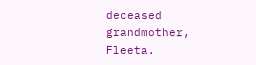deceased grandmother, Fleeta.